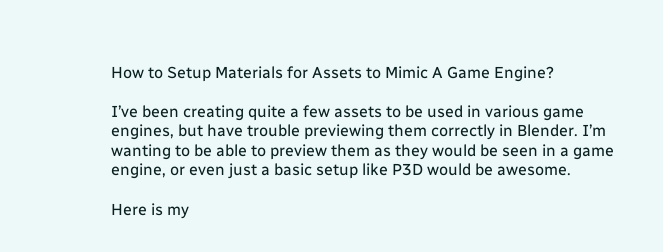How to Setup Materials for Assets to Mimic A Game Engine?

I’ve been creating quite a few assets to be used in various game engines, but have trouble previewing them correctly in Blender. I’m wanting to be able to preview them as they would be seen in a game engine, or even just a basic setup like P3D would be awesome.

Here is my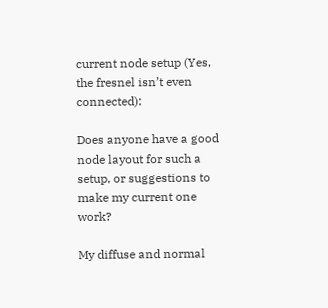current node setup (Yes, the fresnel isn’t even connected):

Does anyone have a good node layout for such a setup, or suggestions to make my current one work?

My diffuse and normal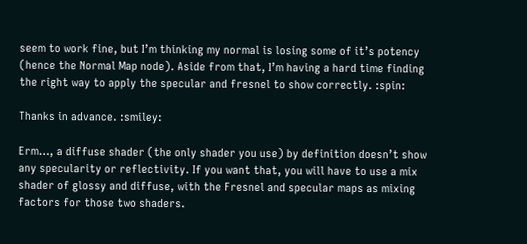seem to work fine, but I’m thinking my normal is losing some of it’s potency (hence the Normal Map node). Aside from that, I’m having a hard time finding the right way to apply the specular and fresnel to show correctly. :spin:

Thanks in advance. :smiley:

Erm…, a diffuse shader (the only shader you use) by definition doesn’t show any specularity or reflectivity. If you want that, you will have to use a mix shader of glossy and diffuse, with the Fresnel and specular maps as mixing factors for those two shaders.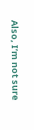Also, I’m not sure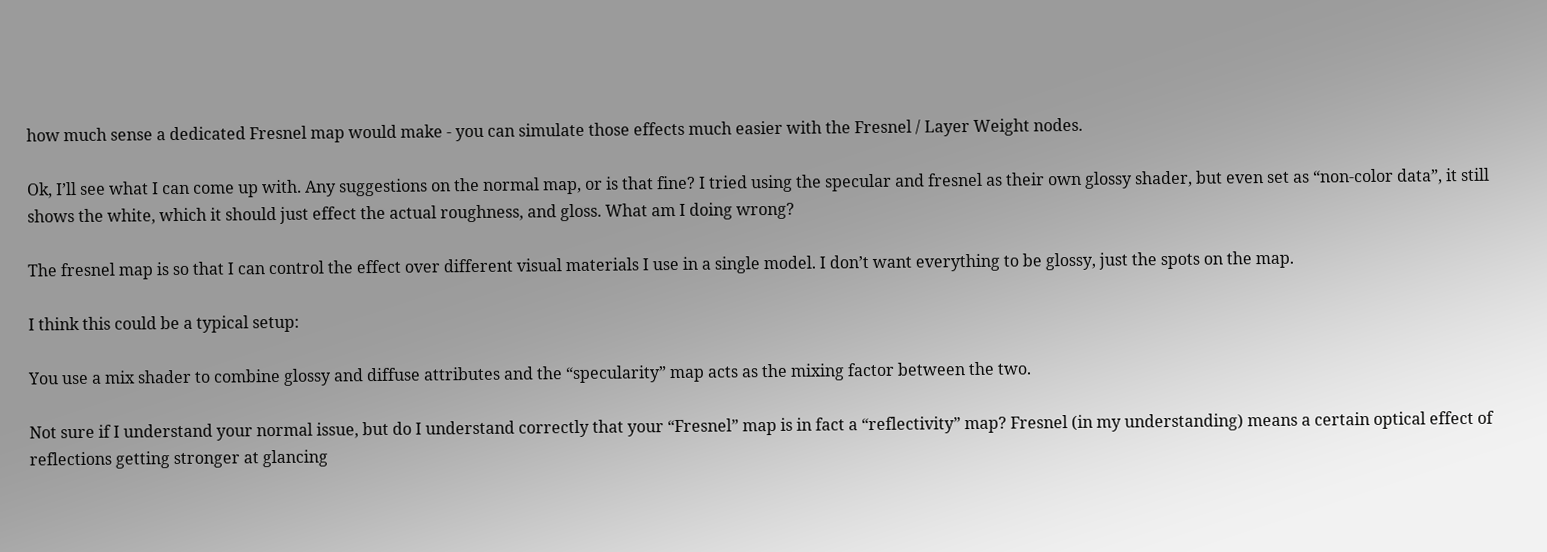how much sense a dedicated Fresnel map would make - you can simulate those effects much easier with the Fresnel / Layer Weight nodes.

Ok, I’ll see what I can come up with. Any suggestions on the normal map, or is that fine? I tried using the specular and fresnel as their own glossy shader, but even set as “non-color data”, it still shows the white, which it should just effect the actual roughness, and gloss. What am I doing wrong?

The fresnel map is so that I can control the effect over different visual materials I use in a single model. I don’t want everything to be glossy, just the spots on the map.

I think this could be a typical setup:

You use a mix shader to combine glossy and diffuse attributes and the “specularity” map acts as the mixing factor between the two.

Not sure if I understand your normal issue, but do I understand correctly that your “Fresnel” map is in fact a “reflectivity” map? Fresnel (in my understanding) means a certain optical effect of reflections getting stronger at glancing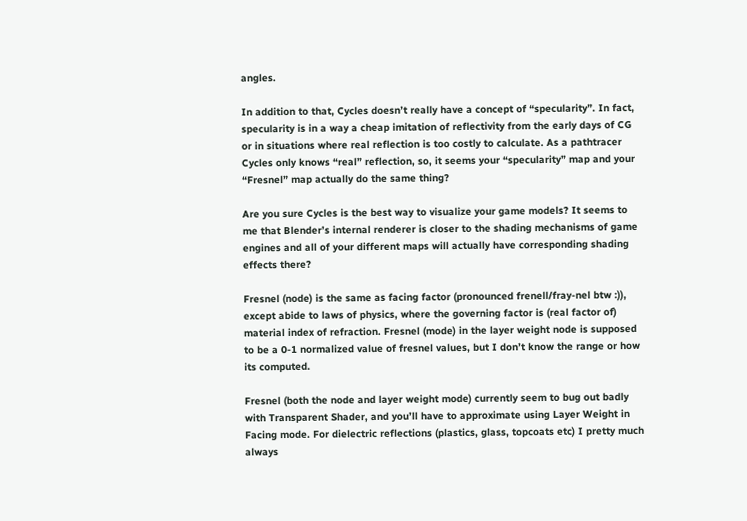angles.

In addition to that, Cycles doesn’t really have a concept of “specularity”. In fact, specularity is in a way a cheap imitation of reflectivity from the early days of CG or in situations where real reflection is too costly to calculate. As a pathtracer Cycles only knows “real” reflection, so, it seems your “specularity” map and your “Fresnel” map actually do the same thing?

Are you sure Cycles is the best way to visualize your game models? It seems to me that Blender’s internal renderer is closer to the shading mechanisms of game engines and all of your different maps will actually have corresponding shading effects there?

Fresnel (node) is the same as facing factor (pronounced frenell/fray-nel btw :)), except abide to laws of physics, where the governing factor is (real factor of) material index of refraction. Fresnel (mode) in the layer weight node is supposed to be a 0-1 normalized value of fresnel values, but I don’t know the range or how its computed.

Fresnel (both the node and layer weight mode) currently seem to bug out badly with Transparent Shader, and you’ll have to approximate using Layer Weight in Facing mode. For dielectric reflections (plastics, glass, topcoats etc) I pretty much always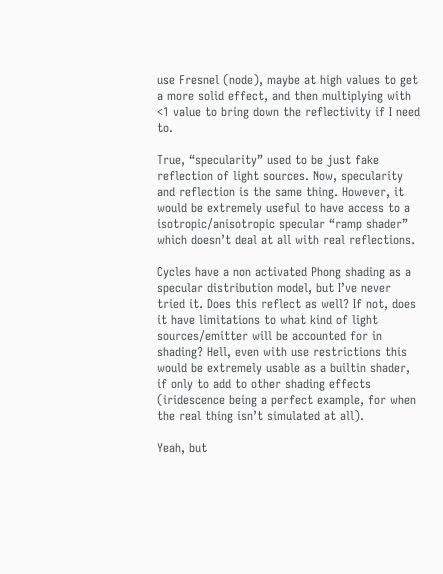use Fresnel (node), maybe at high values to get a more solid effect, and then multiplying with <1 value to bring down the reflectivity if I need to.

True, “specularity” used to be just fake reflection of light sources. Now, specularity and reflection is the same thing. However, it would be extremely useful to have access to a isotropic/anisotropic specular “ramp shader” which doesn’t deal at all with real reflections.

Cycles have a non activated Phong shading as a specular distribution model, but I’ve never tried it. Does this reflect as well? If not, does it have limitations to what kind of light sources/emitter will be accounted for in shading? Hell, even with use restrictions this would be extremely usable as a builtin shader, if only to add to other shading effects (iridescence being a perfect example, for when the real thing isn’t simulated at all).

Yeah, but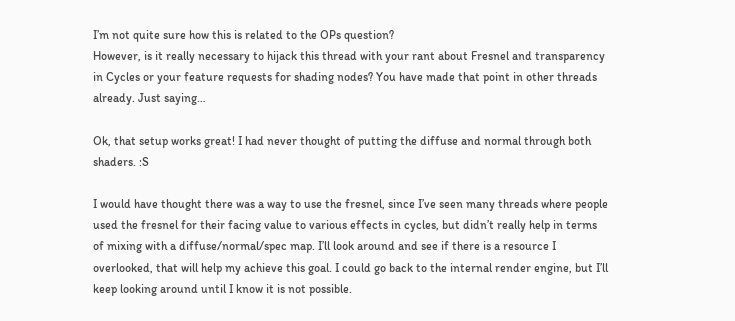I’m not quite sure how this is related to the OPs question?
However, is it really necessary to hijack this thread with your rant about Fresnel and transparency in Cycles or your feature requests for shading nodes? You have made that point in other threads already. Just saying…

Ok, that setup works great! I had never thought of putting the diffuse and normal through both shaders. :S

I would have thought there was a way to use the fresnel, since I’ve seen many threads where people used the fresnel for their facing value to various effects in cycles, but didn’t really help in terms of mixing with a diffuse/normal/spec map. I’ll look around and see if there is a resource I overlooked, that will help my achieve this goal. I could go back to the internal render engine, but I’ll keep looking around until I know it is not possible.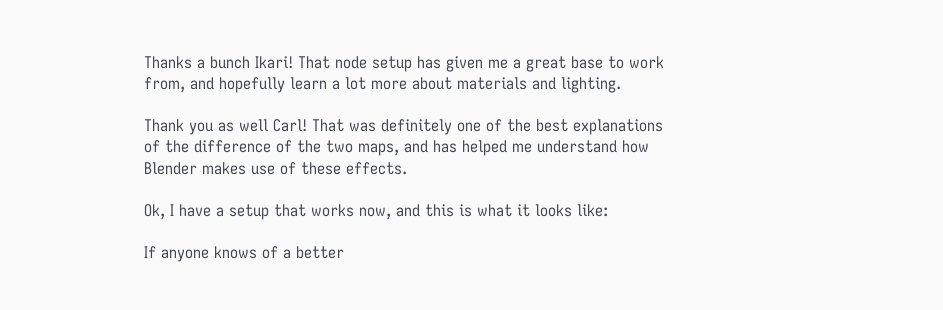Thanks a bunch Ikari! That node setup has given me a great base to work from, and hopefully learn a lot more about materials and lighting.

Thank you as well Carl! That was definitely one of the best explanations of the difference of the two maps, and has helped me understand how Blender makes use of these effects.

Ok, I have a setup that works now, and this is what it looks like:

If anyone knows of a better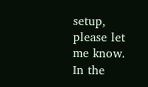setup, please let me know. In the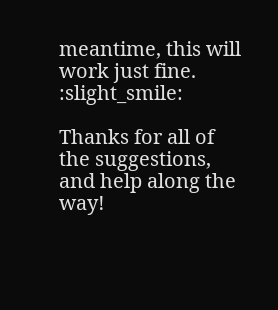meantime, this will work just fine. :slight_smile:

Thanks for all of the suggestions, and help along the way!